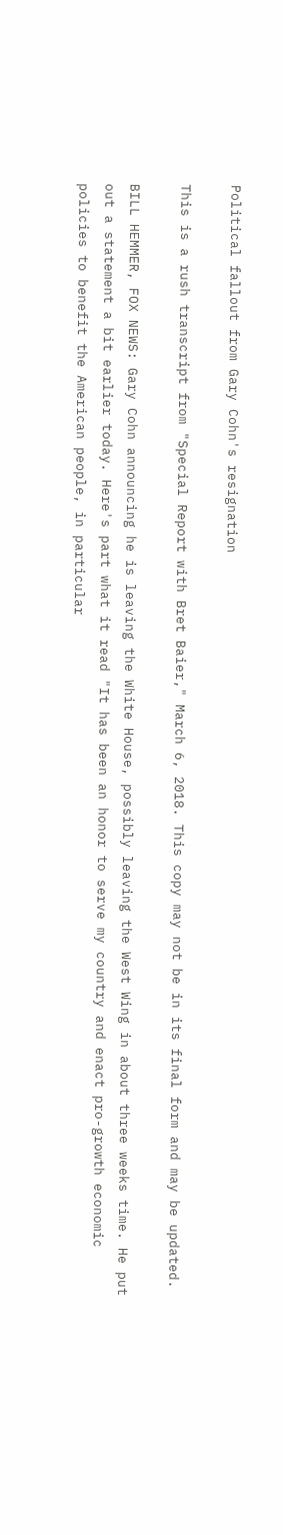Political fallout from Gary Cohn's resignation

This is a rush transcript from "Special Report with Bret Baier," March 6, 2018. This copy may not be in its final form and may be updated.

BILL HEMMER, FOX NEWS: Gary Cohn announcing he is leaving the White House, possibly leaving the West Wing in about three weeks time. He put out a statement a bit earlier today. Here's part what it read "It has been an honor to serve my country and enact pro-growth economic policies to benefit the American people, in particular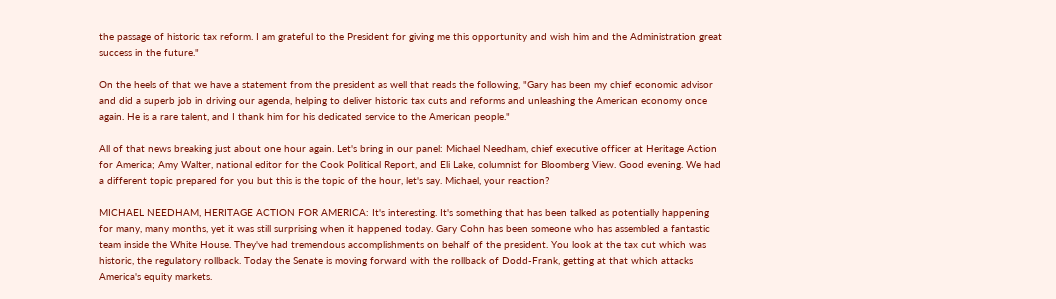the passage of historic tax reform. I am grateful to the President for giving me this opportunity and wish him and the Administration great success in the future."

On the heels of that we have a statement from the president as well that reads the following, "Gary has been my chief economic advisor and did a superb job in driving our agenda, helping to deliver historic tax cuts and reforms and unleashing the American economy once again. He is a rare talent, and I thank him for his dedicated service to the American people."

All of that news breaking just about one hour again. Let's bring in our panel: Michael Needham, chief executive officer at Heritage Action for America; Amy Walter, national editor for the Cook Political Report, and Eli Lake, columnist for Bloomberg View. Good evening. We had a different topic prepared for you but this is the topic of the hour, let's say. Michael, your reaction?

MICHAEL NEEDHAM, HERITAGE ACTION FOR AMERICA: It's interesting. It's something that has been talked as potentially happening for many, many months, yet it was still surprising when it happened today. Gary Cohn has been someone who has assembled a fantastic team inside the White House. They've had tremendous accomplishments on behalf of the president. You look at the tax cut which was historic, the regulatory rollback. Today the Senate is moving forward with the rollback of Dodd-Frank, getting at that which attacks America's equity markets.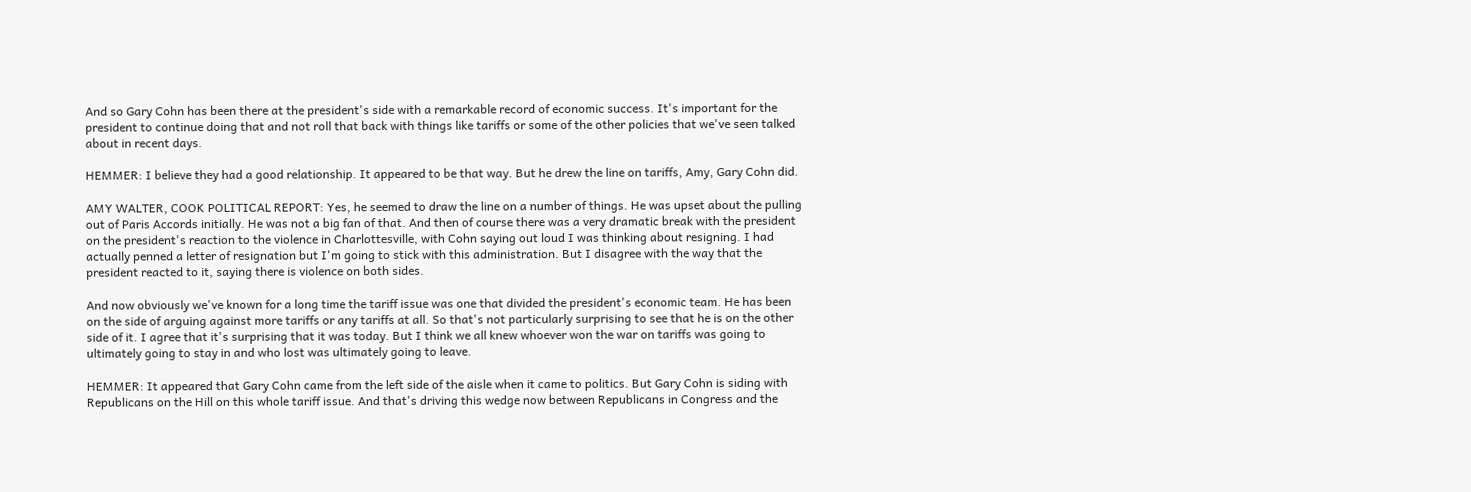And so Gary Cohn has been there at the president's side with a remarkable record of economic success. It's important for the president to continue doing that and not roll that back with things like tariffs or some of the other policies that we've seen talked about in recent days.

HEMMER: I believe they had a good relationship. It appeared to be that way. But he drew the line on tariffs, Amy, Gary Cohn did.

AMY WALTER, COOK POLITICAL REPORT: Yes, he seemed to draw the line on a number of things. He was upset about the pulling out of Paris Accords initially. He was not a big fan of that. And then of course there was a very dramatic break with the president on the president's reaction to the violence in Charlottesville, with Cohn saying out loud I was thinking about resigning. I had actually penned a letter of resignation but I'm going to stick with this administration. But I disagree with the way that the president reacted to it, saying there is violence on both sides.

And now obviously we've known for a long time the tariff issue was one that divided the president's economic team. He has been on the side of arguing against more tariffs or any tariffs at all. So that's not particularly surprising to see that he is on the other side of it. I agree that it's surprising that it was today. But I think we all knew whoever won the war on tariffs was going to ultimately going to stay in and who lost was ultimately going to leave.

HEMMER: It appeared that Gary Cohn came from the left side of the aisle when it came to politics. But Gary Cohn is siding with Republicans on the Hill on this whole tariff issue. And that's driving this wedge now between Republicans in Congress and the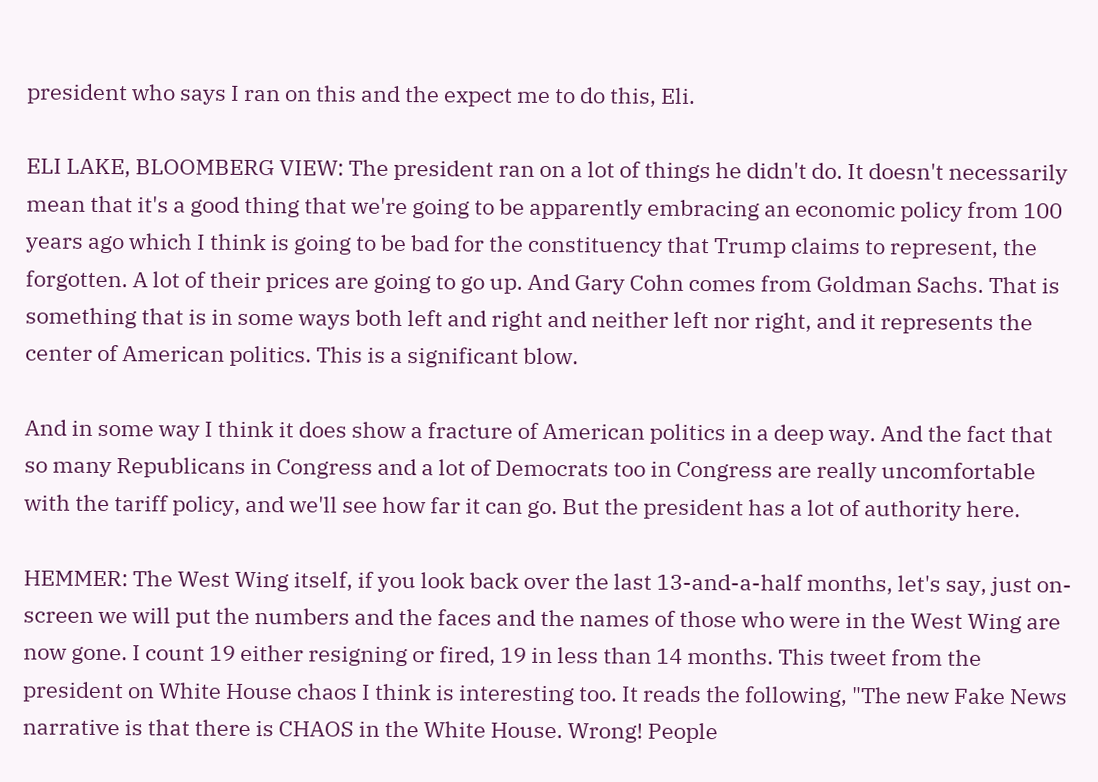president who says I ran on this and the expect me to do this, Eli.

ELI LAKE, BLOOMBERG VIEW: The president ran on a lot of things he didn't do. It doesn't necessarily mean that it's a good thing that we're going to be apparently embracing an economic policy from 100 years ago which I think is going to be bad for the constituency that Trump claims to represent, the forgotten. A lot of their prices are going to go up. And Gary Cohn comes from Goldman Sachs. That is something that is in some ways both left and right and neither left nor right, and it represents the center of American politics. This is a significant blow.

And in some way I think it does show a fracture of American politics in a deep way. And the fact that so many Republicans in Congress and a lot of Democrats too in Congress are really uncomfortable with the tariff policy, and we'll see how far it can go. But the president has a lot of authority here.

HEMMER: The West Wing itself, if you look back over the last 13-and-a-half months, let's say, just on-screen we will put the numbers and the faces and the names of those who were in the West Wing are now gone. I count 19 either resigning or fired, 19 in less than 14 months. This tweet from the president on White House chaos I think is interesting too. It reads the following, "The new Fake News narrative is that there is CHAOS in the White House. Wrong! People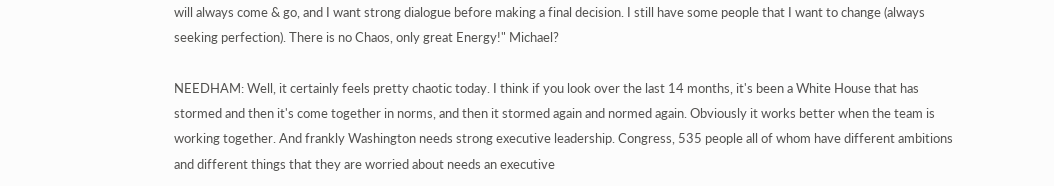will always come & go, and I want strong dialogue before making a final decision. I still have some people that I want to change (always seeking perfection). There is no Chaos, only great Energy!" Michael?

NEEDHAM: Well, it certainly feels pretty chaotic today. I think if you look over the last 14 months, it's been a White House that has stormed and then it's come together in norms, and then it stormed again and normed again. Obviously it works better when the team is working together. And frankly Washington needs strong executive leadership. Congress, 535 people all of whom have different ambitions and different things that they are worried about needs an executive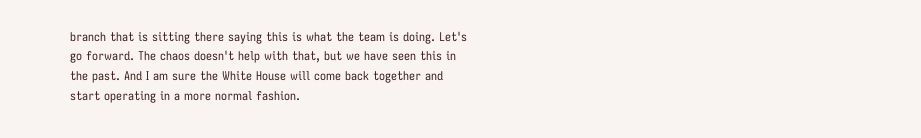branch that is sitting there saying this is what the team is doing. Let's go forward. The chaos doesn't help with that, but we have seen this in the past. And I am sure the White House will come back together and start operating in a more normal fashion.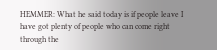HEMMER: What he said today is if people leave I have got plenty of people who can come right through the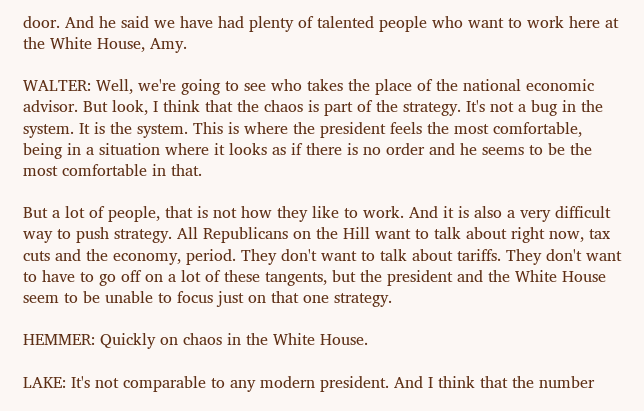door. And he said we have had plenty of talented people who want to work here at the White House, Amy.

WALTER: Well, we're going to see who takes the place of the national economic advisor. But look, I think that the chaos is part of the strategy. It's not a bug in the system. It is the system. This is where the president feels the most comfortable, being in a situation where it looks as if there is no order and he seems to be the most comfortable in that.

But a lot of people, that is not how they like to work. And it is also a very difficult way to push strategy. All Republicans on the Hill want to talk about right now, tax cuts and the economy, period. They don't want to talk about tariffs. They don't want to have to go off on a lot of these tangents, but the president and the White House seem to be unable to focus just on that one strategy.

HEMMER: Quickly on chaos in the White House.

LAKE: It's not comparable to any modern president. And I think that the number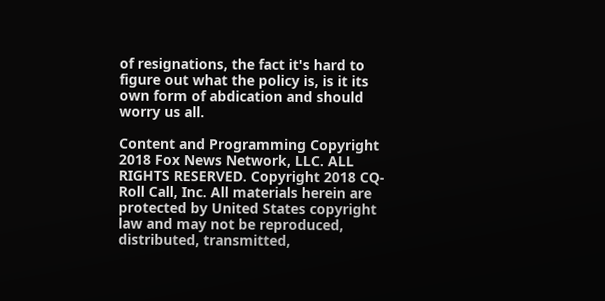of resignations, the fact it's hard to figure out what the policy is, is it its own form of abdication and should worry us all.

Content and Programming Copyright 2018 Fox News Network, LLC. ALL RIGHTS RESERVED. Copyright 2018 CQ-Roll Call, Inc. All materials herein are protected by United States copyright law and may not be reproduced, distributed, transmitted,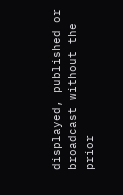displayed, published or broadcast without the prior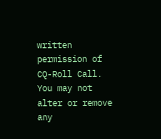written permission of CQ-Roll Call. You may not alter or remove any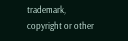trademark, copyright or other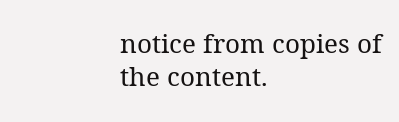notice from copies of the content.